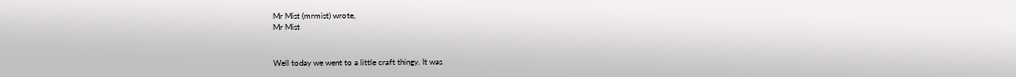Mr Mist (mrmist) wrote,
Mr Mist


Well today we went to a little craft thingy. It was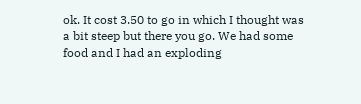ok. It cost 3.50 to go in which I thought was a bit steep but there you go. We had some food and I had an exploding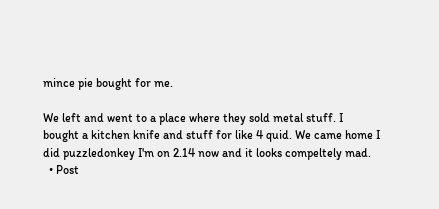mince pie bought for me.

We left and went to a place where they sold metal stuff. I bought a kitchen knife and stuff for like 4 quid. We came home I did puzzledonkey I'm on 2.14 now and it looks compeltely mad.
  • Post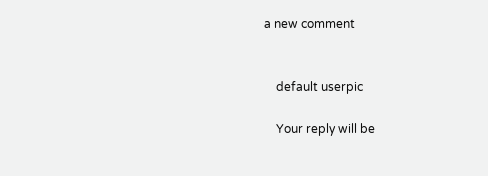a new comment


    default userpic

    Your reply will be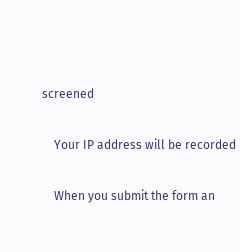screened

    Your IP address will be recorded

    When you submit the form an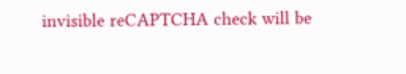invisible reCAPTCHA check will be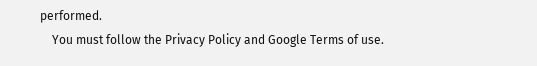performed.
    You must follow the Privacy Policy and Google Terms of use.